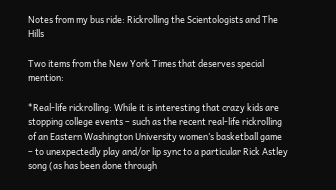Notes from my bus ride: Rickrolling the Scientologists and The Hills

Two items from the New York Times that deserves special mention:

*Real-life rickrolling: While it is interesting that crazy kids are stopping college events – such as the recent real-life rickrolling of an Eastern Washington University women’s basketball game – to unexpectedly play and/or lip sync to a particular Rick Astley song (as has been done through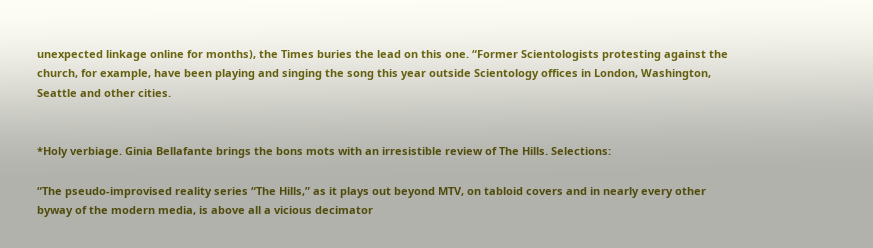unexpected linkage online for months), the Times buries the lead on this one. “Former Scientologists protesting against the church, for example, have been playing and singing the song this year outside Scientology offices in London, Washington, Seattle and other cities.


*Holy verbiage. Ginia Bellafante brings the bons mots with an irresistible review of The Hills. Selections:

“The pseudo-improvised reality series “The Hills,” as it plays out beyond MTV, on tabloid covers and in nearly every other byway of the modern media, is above all a vicious decimator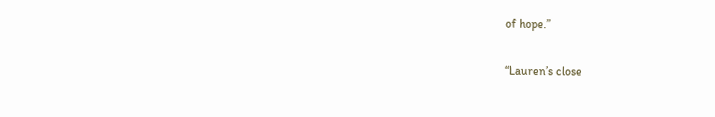of hope.”

“Lauren’s close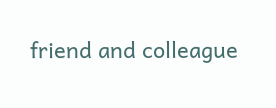friend and colleague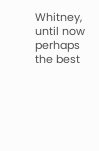Whitney, until now perhaps the best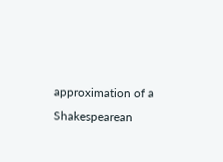approximation of a Shakespearean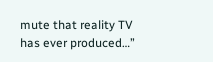mute that reality TV has ever produced…”